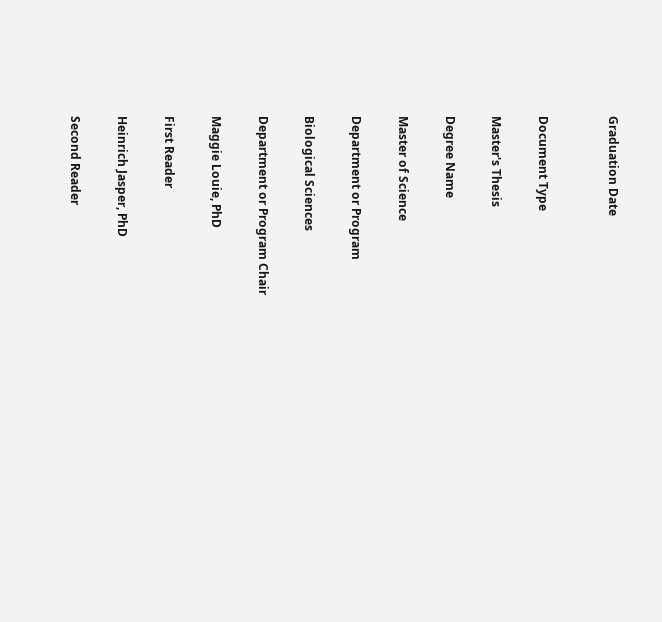Graduation Date


Document Type

Master's Thesis

Degree Name

Master of Science

Department or Program

Biological Sciences

Department or Program Chair

Maggie Louie, PhD

First Reader

Heinrich Jasper, PhD

Second Reader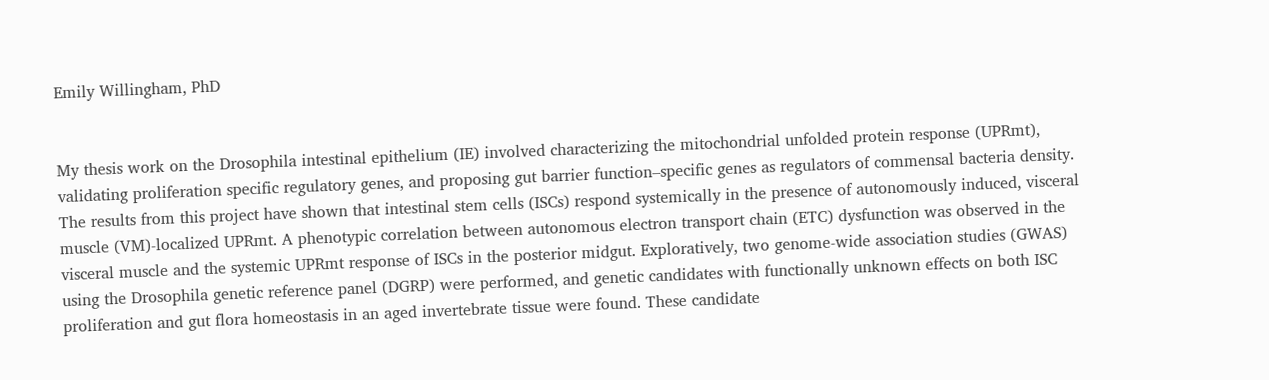Emily Willingham, PhD


My thesis work on the Drosophila intestinal epithelium (IE) involved characterizing the mitochondrial unfolded protein response (UPRmt), validating proliferation specific regulatory genes, and proposing gut barrier function–specific genes as regulators of commensal bacteria density. The results from this project have shown that intestinal stem cells (ISCs) respond systemically in the presence of autonomously induced, visceral muscle (VM)-localized UPRmt. A phenotypic correlation between autonomous electron transport chain (ETC) dysfunction was observed in the visceral muscle and the systemic UPRmt response of ISCs in the posterior midgut. Exploratively, two genome-wide association studies (GWAS) using the Drosophila genetic reference panel (DGRP) were performed, and genetic candidates with functionally unknown effects on both ISC proliferation and gut flora homeostasis in an aged invertebrate tissue were found. These candidate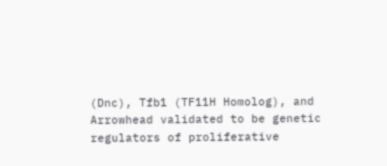(Dnc), Tfb1 (TF11H Homolog), and Arrowhead validated to be genetic regulators of proliferative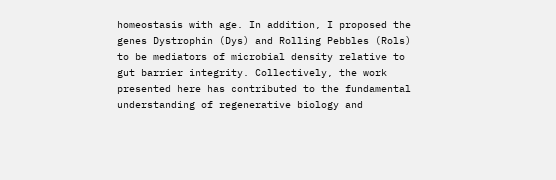homeostasis with age. In addition, I proposed the genes Dystrophin (Dys) and Rolling Pebbles (Rols) to be mediators of microbial density relative to gut barrier integrity. Collectively, the work presented here has contributed to the fundamental understanding of regenerative biology and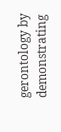gerontology by demonstrating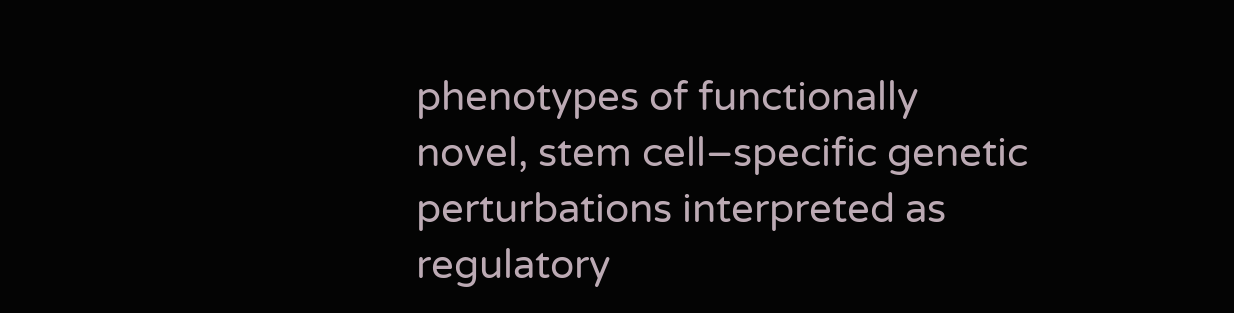phenotypes of functionally novel, stem cell–specific genetic perturbations interpreted as regulatory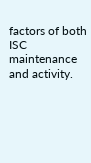factors of both ISC maintenance and activity.